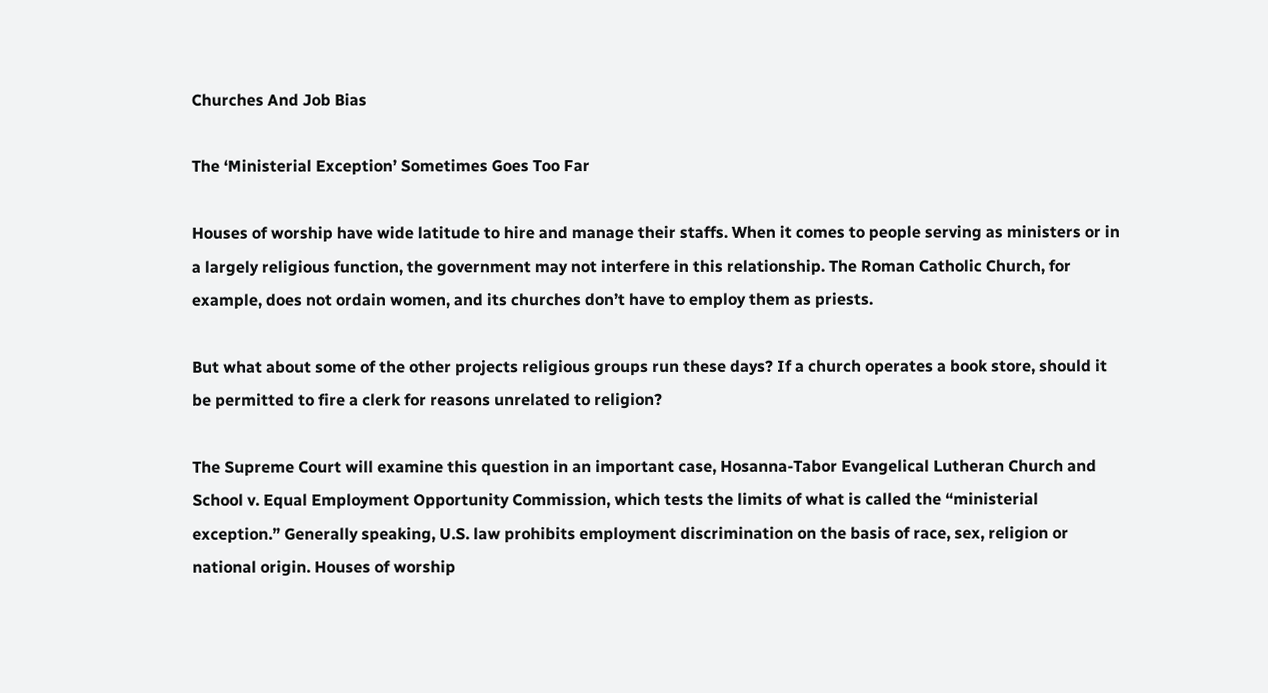Churches And Job Bias

The ‘Ministerial Exception’ Sometimes Goes Too Far

Houses of worship have wide latitude to hire and manage their staffs. When it comes to people serving as ministers or in a largely religious function, the government may not interfere in this relationship. The Roman Catholic Church, for example, does not ordain women, and its churches don’t have to employ them as priests.

But what about some of the other projects religious groups run these days? If a church operates a book store, should it be permitted to fire a clerk for reasons unrelated to religion?

The Supreme Court will examine this question in an important case, Hosanna-Tabor Evangelical Lutheran Church and School v. Equal Employment Opportunity Commission, which tests the limits of what is called the “ministerial exception.” Generally speaking, U.S. law prohibits employment discrimination on the basis of race, sex, religion or national origin. Houses of worship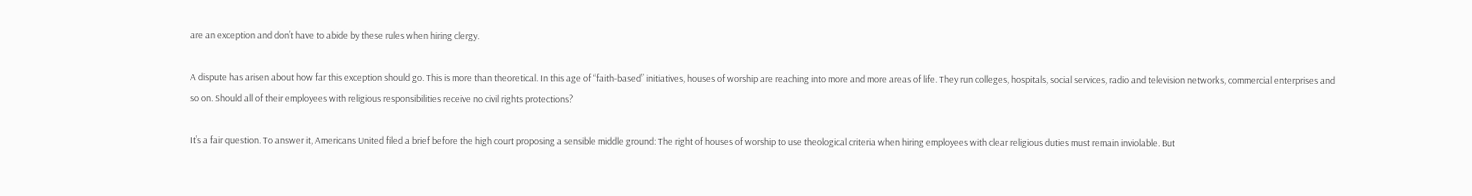are an exception and don’t have to abide by these rules when hiring clergy.

A dispute has arisen about how far this exception should go. This is more than theoretical. In this age of “faith-based” initiatives, houses of worship are reaching into more and more areas of life. They run colleges, hospitals, social services, radio and television networks, commercial enterprises and so on. Should all of their employees with religious responsibilities receive no civil rights protections?

It’s a fair question. To answer it, Americans United filed a brief before the high court proposing a sensible middle ground: The right of houses of worship to use theological criteria when hiring employees with clear religious duties must remain inviolable. But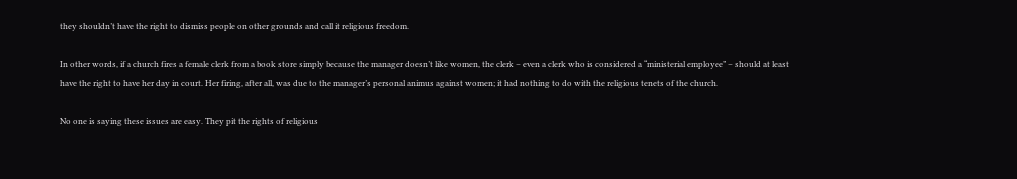they shouldn’t have the right to dismiss people on other grounds and call it religious freedom.

In other words, if a church fires a female clerk from a book store simply because the manager doesn’t like women, the clerk – even a clerk who is considered a “ministerial employee” – should at least have the right to have her day in court. Her firing, after all, was due to the manager’s personal animus against women; it had nothing to do with the religious tenets of the church.

No one is saying these issues are easy. They pit the rights of religious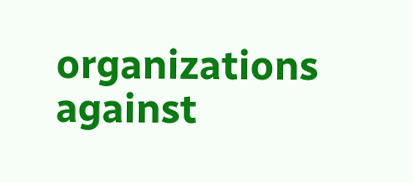organizations against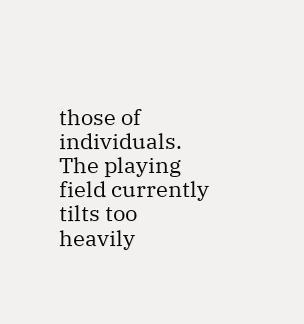those of individuals. The playing field currently tilts too heavily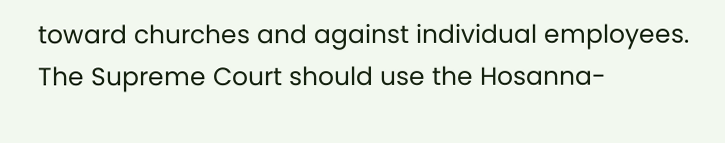toward churches and against individual employees. The Supreme Court should use the Hosanna-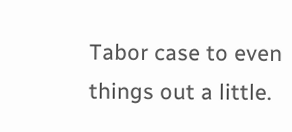Tabor case to even things out a little.